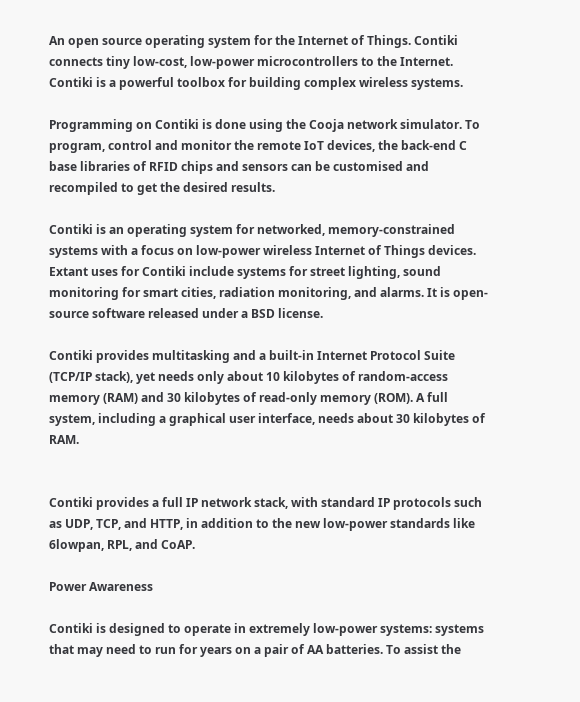An open source operating system for the Internet of Things. Contiki connects tiny low-cost, low-power microcontrollers to the Internet. Contiki is a powerful toolbox for building complex wireless systems.

Programming on Contiki is done using the Cooja network simulator. To program, control and monitor the remote IoT devices, the back-end C base libraries of RFID chips and sensors can be customised and recompiled to get the desired results.

Contiki is an operating system for networked, memory-constrained systems with a focus on low-power wireless Internet of Things devices. Extant uses for Contiki include systems for street lighting, sound monitoring for smart cities, radiation monitoring, and alarms. It is open-source software released under a BSD license.

Contiki provides multitasking and a built-in Internet Protocol Suite (TCP/IP stack), yet needs only about 10 kilobytes of random-access memory (RAM) and 30 kilobytes of read-only memory (ROM). A full system, including a graphical user interface, needs about 30 kilobytes of RAM.


Contiki provides a full IP network stack, with standard IP protocols such as UDP, TCP, and HTTP, in addition to the new low-power standards like 6lowpan, RPL, and CoAP.

Power Awareness

Contiki is designed to operate in extremely low-power systems: systems that may need to run for years on a pair of AA batteries. To assist the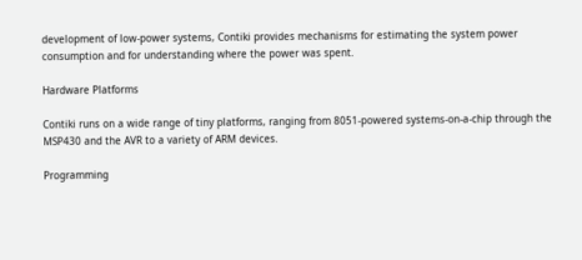development of low-power systems, Contiki provides mechanisms for estimating the system power consumption and for understanding where the power was spent.

Hardware Platforms

Contiki runs on a wide range of tiny platforms, ranging from 8051-powered systems-on-a-chip through the MSP430 and the AVR to a variety of ARM devices.

Programming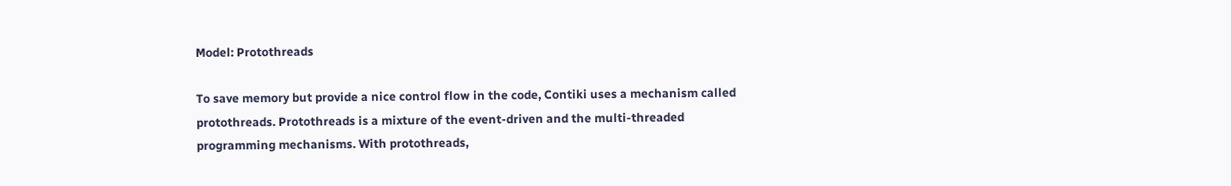Model: Protothreads

To save memory but provide a nice control flow in the code, Contiki uses a mechanism called protothreads. Protothreads is a mixture of the event-driven and the multi-threaded programming mechanisms. With protothreads,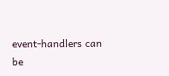event-handlers can be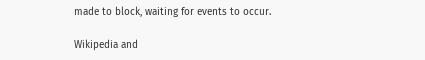made to block, waiting for events to occur.

Wikipedia and